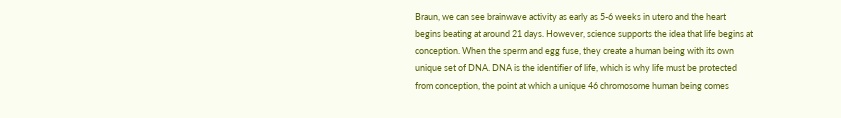Braun, we can see brainwave activity as early as 5-6 weeks in utero and the heart begins beating at around 21 days. However, science supports the idea that life begins at conception. When the sperm and egg fuse, they create a human being with its own unique set of DNA. DNA is the identifier of life, which is why life must be protected from conception, the point at which a unique 46 chromosome human being comes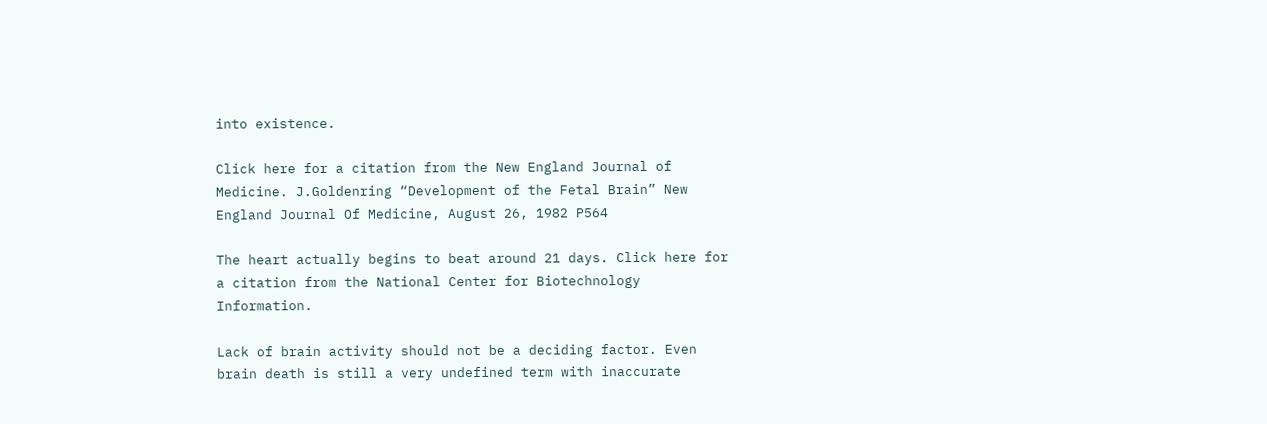into existence.

Click here for a citation from the New England Journal of Medicine. J.Goldenring “Development of the Fetal Brain” New England Journal Of Medicine, August 26, 1982 P564

The heart actually begins to beat around 21 days. Click here for a citation from the National Center for Biotechnology Information.

Lack of brain activity should not be a deciding factor. Even brain death is still a very undefined term with inaccurate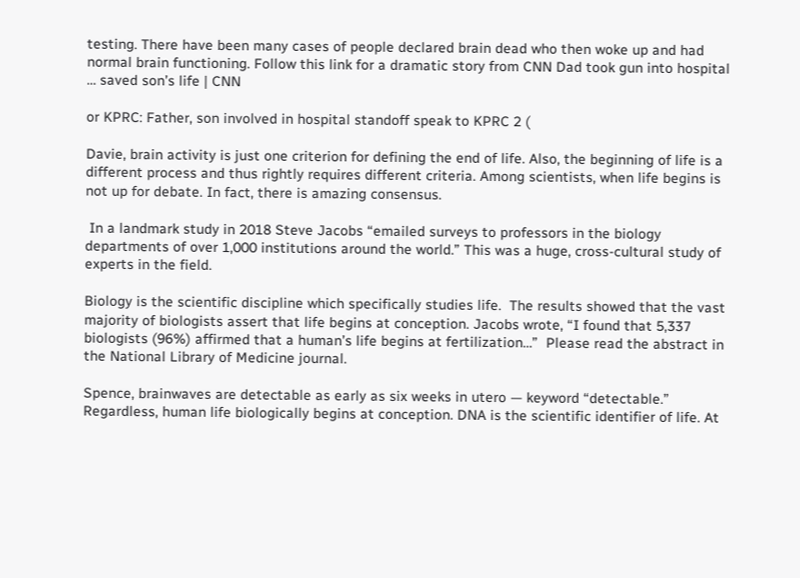testing. There have been many cases of people declared brain dead who then woke up and had normal brain functioning. Follow this link for a dramatic story from CNN Dad took gun into hospital … saved son’s life | CNN

or KPRC: Father, son involved in hospital standoff speak to KPRC 2 (

Davie, brain activity is just one criterion for defining the end of life. Also, the beginning of life is a different process and thus rightly requires different criteria. Among scientists, when life begins is not up for debate. In fact, there is amazing consensus.

 In a landmark study in 2018 Steve Jacobs “emailed surveys to professors in the biology departments of over 1,000 institutions around the world.” This was a huge, cross-cultural study of experts in the field.

Biology is the scientific discipline which specifically studies life.  The results showed that the vast majority of biologists assert that life begins at conception. Jacobs wrote, “I found that 5,337 biologists (96%) affirmed that a human’s life begins at fertilization…”  Please read the abstract in the National Library of Medicine journal.

Spence, brainwaves are detectable as early as six weeks in utero — keyword “detectable.” Regardless, human life biologically begins at conception. DNA is the scientific identifier of life. At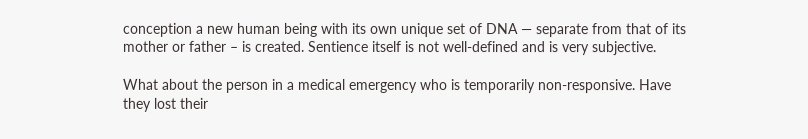conception a new human being with its own unique set of DNA — separate from that of its mother or father – is created. Sentience itself is not well-defined and is very subjective.

What about the person in a medical emergency who is temporarily non-responsive. Have they lost their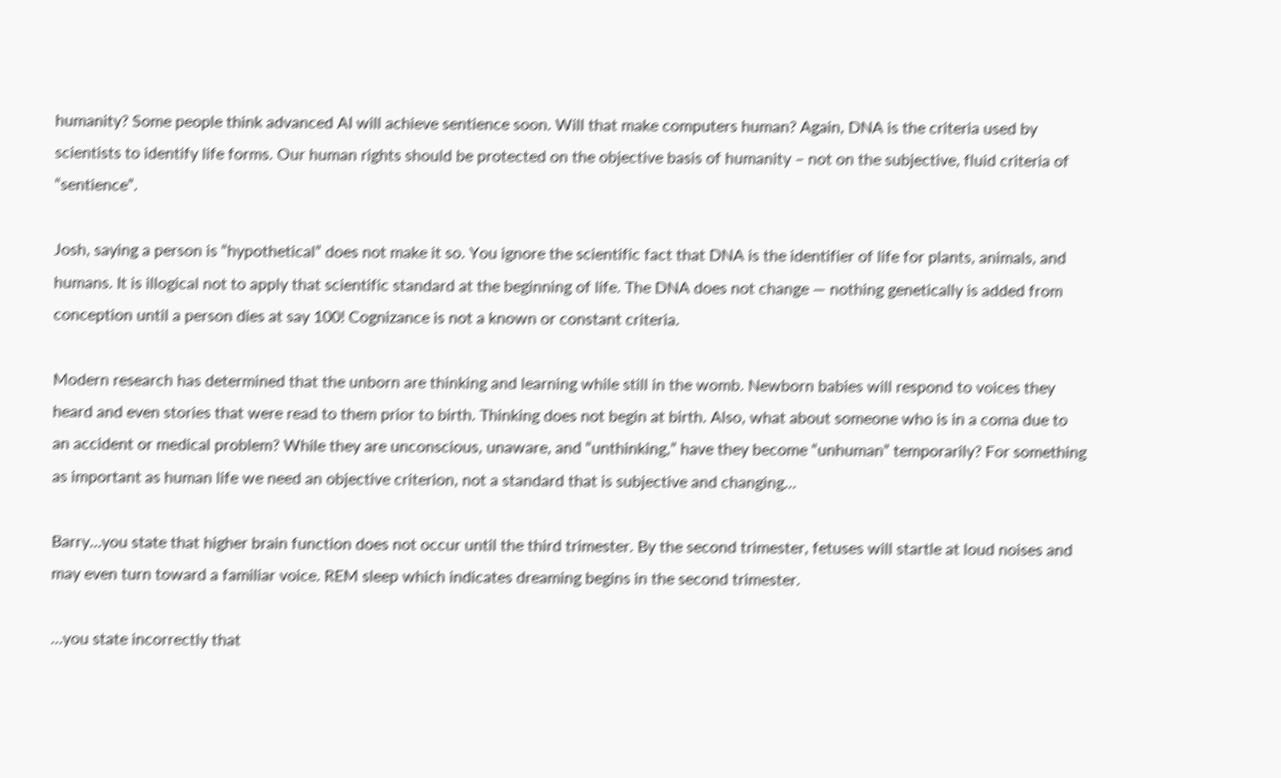humanity? Some people think advanced AI will achieve sentience soon. Will that make computers human? Again, DNA is the criteria used by scientists to identify life forms. Our human rights should be protected on the objective basis of humanity – not on the subjective, fluid criteria of “sentience”.

Josh, saying a person is “hypothetical” does not make it so. You ignore the scientific fact that DNA is the identifier of life for plants, animals, and humans. It is illogical not to apply that scientific standard at the beginning of life. The DNA does not change — nothing genetically is added from conception until a person dies at say 100! Cognizance is not a known or constant criteria.

Modern research has determined that the unborn are thinking and learning while still in the womb. Newborn babies will respond to voices they heard and even stories that were read to them prior to birth. Thinking does not begin at birth. Also, what about someone who is in a coma due to an accident or medical problem? While they are unconscious, unaware, and “unthinking,” have they become “unhuman” temporarily? For something as important as human life we need an objective criterion, not a standard that is subjective and changing…

Barry…you state that higher brain function does not occur until the third trimester. By the second trimester, fetuses will startle at loud noises and may even turn toward a familiar voice. REM sleep which indicates dreaming begins in the second trimester.

…you state incorrectly that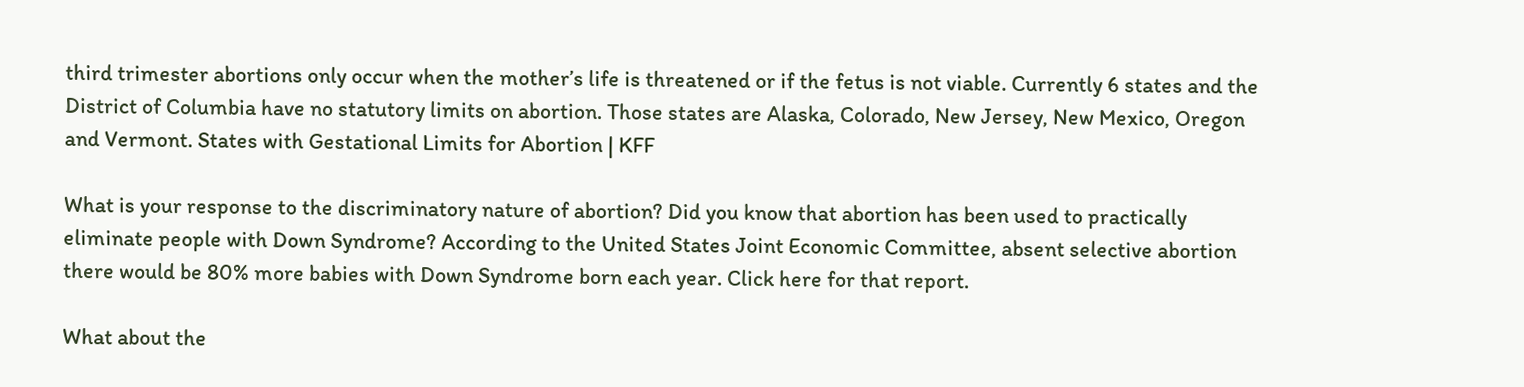third trimester abortions only occur when the mother’s life is threatened or if the fetus is not viable. Currently 6 states and the District of Columbia have no statutory limits on abortion. Those states are Alaska, Colorado, New Jersey, New Mexico, Oregon and Vermont. States with Gestational Limits for Abortion | KFF

What is your response to the discriminatory nature of abortion? Did you know that abortion has been used to practically eliminate people with Down Syndrome? According to the United States Joint Economic Committee, absent selective abortion there would be 80% more babies with Down Syndrome born each year. Click here for that report.

What about the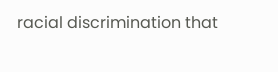racial discrimination that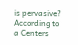is pervasive? According to a Centers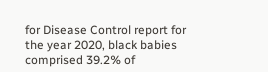for Disease Control report for the year 2020, black babies comprised 39.2% of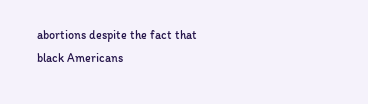abortions despite the fact that black Americans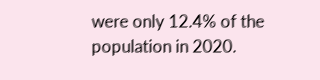were only 12.4% of the population in 2020.